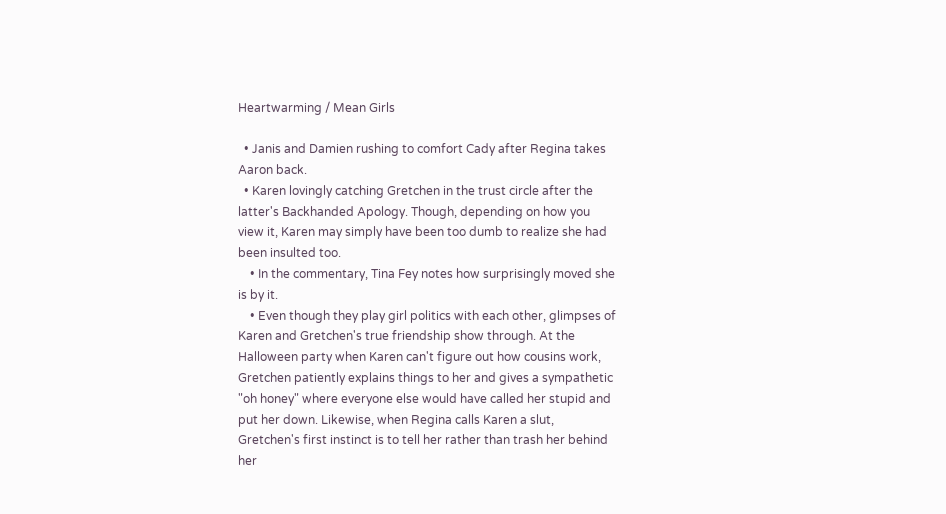Heartwarming / Mean Girls

  • Janis and Damien rushing to comfort Cady after Regina takes Aaron back.
  • Karen lovingly catching Gretchen in the trust circle after the latter's Backhanded Apology. Though, depending on how you view it, Karen may simply have been too dumb to realize she had been insulted too.
    • In the commentary, Tina Fey notes how surprisingly moved she is by it.
    • Even though they play girl politics with each other, glimpses of Karen and Gretchen's true friendship show through. At the Halloween party when Karen can't figure out how cousins work, Gretchen patiently explains things to her and gives a sympathetic "oh honey" where everyone else would have called her stupid and put her down. Likewise, when Regina calls Karen a slut, Gretchen's first instinct is to tell her rather than trash her behind her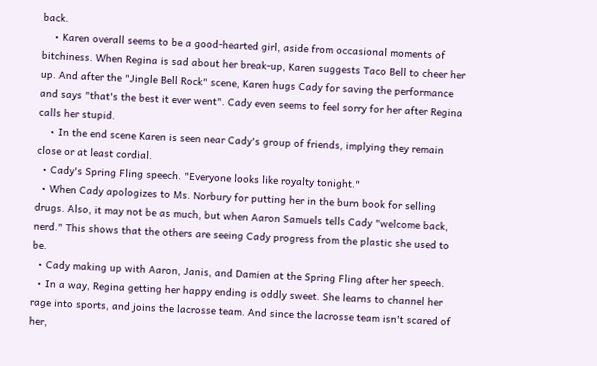back.
    • Karen overall seems to be a good-hearted girl, aside from occasional moments of bitchiness. When Regina is sad about her break-up, Karen suggests Taco Bell to cheer her up. And after the "Jingle Bell Rock" scene, Karen hugs Cady for saving the performance and says "that's the best it ever went". Cady even seems to feel sorry for her after Regina calls her stupid.
    • In the end scene Karen is seen near Cady's group of friends, implying they remain close or at least cordial.
  • Cady's Spring Fling speech. "Everyone looks like royalty tonight."
  • When Cady apologizes to Ms. Norbury for putting her in the burn book for selling drugs. Also, it may not be as much, but when Aaron Samuels tells Cady "welcome back, nerd." This shows that the others are seeing Cady progress from the plastic she used to be.
  • Cady making up with Aaron, Janis, and Damien at the Spring Fling after her speech.
  • In a way, Regina getting her happy ending is oddly sweet. She learns to channel her rage into sports, and joins the lacrosse team. And since the lacrosse team isn't scared of her,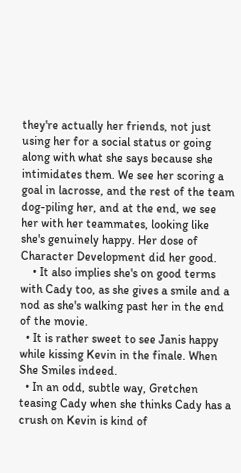they're actually her friends, not just using her for a social status or going along with what she says because she intimidates them. We see her scoring a goal in lacrosse, and the rest of the team dog-piling her, and at the end, we see her with her teammates, looking like she's genuinely happy. Her dose of Character Development did her good.
    • It also implies she's on good terms with Cady too, as she gives a smile and a nod as she's walking past her in the end of the movie.
  • It is rather sweet to see Janis happy while kissing Kevin in the finale. When She Smiles indeed.
  • In an odd, subtle way, Gretchen teasing Cady when she thinks Cady has a crush on Kevin is kind of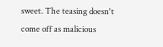sweet. The teasing doesn't come off as malicious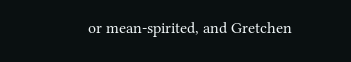or mean-spirited, and Gretchen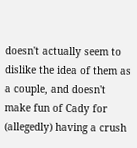doesn't actually seem to dislike the idea of them as a couple, and doesn't make fun of Cady for (allegedly) having a crush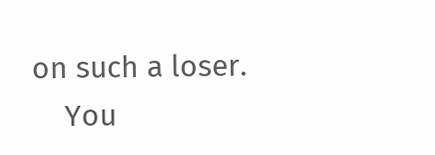on such a loser.
    You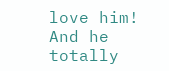love him! And he totally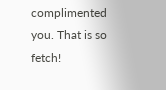complimented you. That is so fetch!